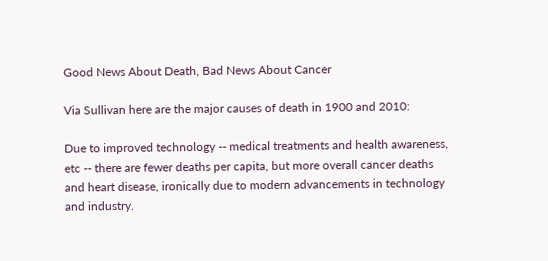Good News About Death, Bad News About Cancer

Via Sullivan here are the major causes of death in 1900 and 2010:

Due to improved technology -- medical treatments and health awareness, etc -- there are fewer deaths per capita, but more overall cancer deaths and heart disease, ironically due to modern advancements in technology and industry.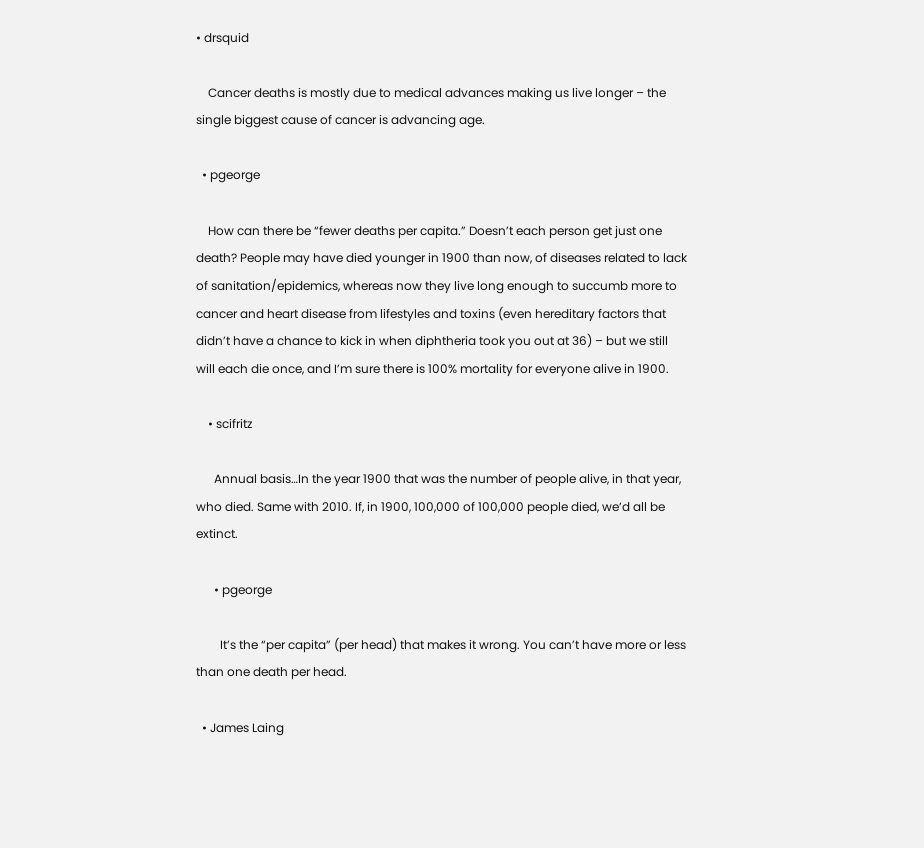• drsquid

    Cancer deaths is mostly due to medical advances making us live longer – the single biggest cause of cancer is advancing age.

  • pgeorge

    How can there be “fewer deaths per capita.” Doesn’t each person get just one death? People may have died younger in 1900 than now, of diseases related to lack of sanitation/epidemics, whereas now they live long enough to succumb more to cancer and heart disease from lifestyles and toxins (even hereditary factors that didn’t have a chance to kick in when diphtheria took you out at 36) – but we still will each die once, and I’m sure there is 100% mortality for everyone alive in 1900.

    • scifritz

      Annual basis…In the year 1900 that was the number of people alive, in that year, who died. Same with 2010. If, in 1900, 100,000 of 100,000 people died, we’d all be extinct.

      • pgeorge

        It’s the “per capita” (per head) that makes it wrong. You can’t have more or less than one death per head.

  • James Laing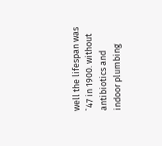well the lifespan was `47 in 1900. without antibiotics and indoor plumbing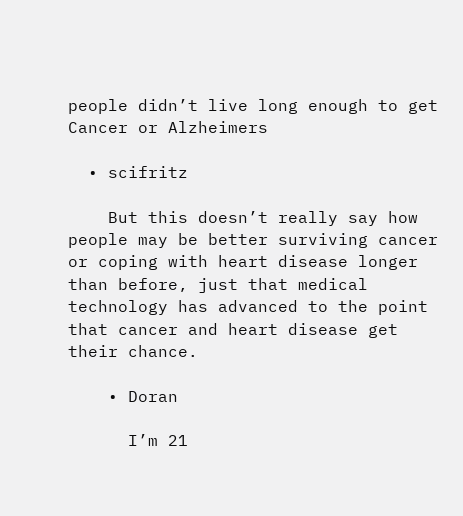people didn’t live long enough to get Cancer or Alzheimers

  • scifritz

    But this doesn’t really say how people may be better surviving cancer or coping with heart disease longer than before, just that medical technology has advanced to the point that cancer and heart disease get their chance.

    • Doran

      I’m 21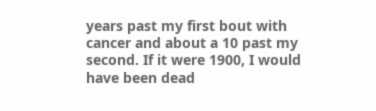years past my first bout with cancer and about a 10 past my second. If it were 1900, I would have been dead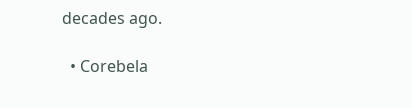decades ago.

  • Corebela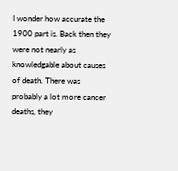I wonder how accurate the 1900 part is. Back then they were not nearly as knowledgable about causes of death. There was probably a lot more cancer deaths, they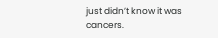just didn’t know it was cancers.